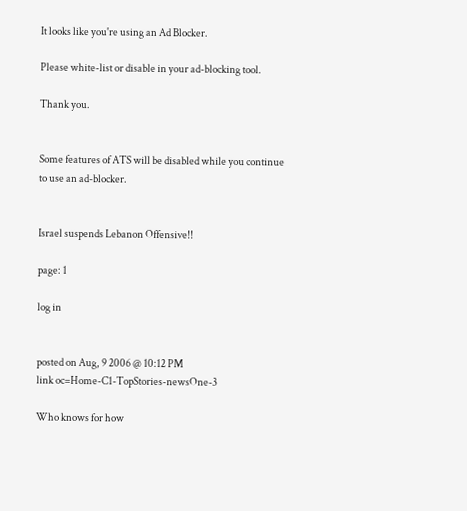It looks like you're using an Ad Blocker.

Please white-list or disable in your ad-blocking tool.

Thank you.


Some features of ATS will be disabled while you continue to use an ad-blocker.


Israel suspends Lebanon Offensive!!

page: 1

log in


posted on Aug, 9 2006 @ 10:12 PM
link oc=Home-C1-TopStories-newsOne-3

Who knows for how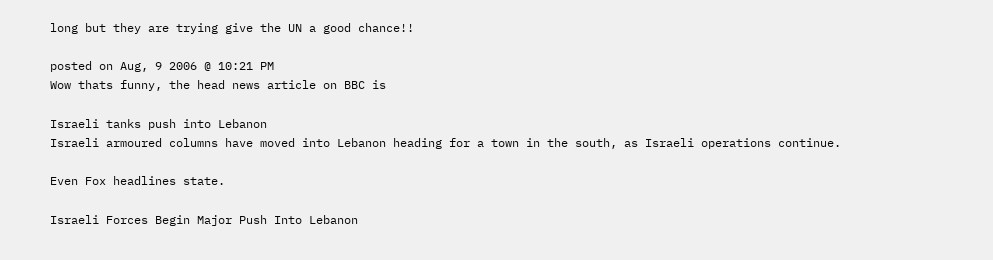long but they are trying give the UN a good chance!!

posted on Aug, 9 2006 @ 10:21 PM
Wow thats funny, the head news article on BBC is

Israeli tanks push into Lebanon
Israeli armoured columns have moved into Lebanon heading for a town in the south, as Israeli operations continue.

Even Fox headlines state.

Israeli Forces Begin Major Push Into Lebanon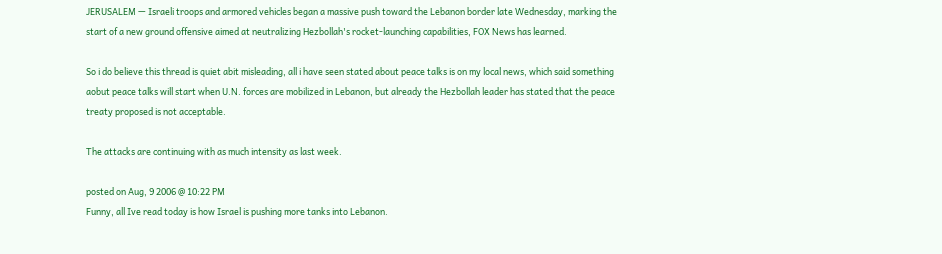JERUSALEM — Israeli troops and armored vehicles began a massive push toward the Lebanon border late Wednesday, marking the start of a new ground offensive aimed at neutralizing Hezbollah's rocket-launching capabilities, FOX News has learned.

So i do believe this thread is quiet abit misleading, all i have seen stated about peace talks is on my local news, which said something aobut peace talks will start when U.N. forces are mobilized in Lebanon, but already the Hezbollah leader has stated that the peace treaty proposed is not acceptable.

The attacks are continuing with as much intensity as last week.

posted on Aug, 9 2006 @ 10:22 PM
Funny, all Ive read today is how Israel is pushing more tanks into Lebanon.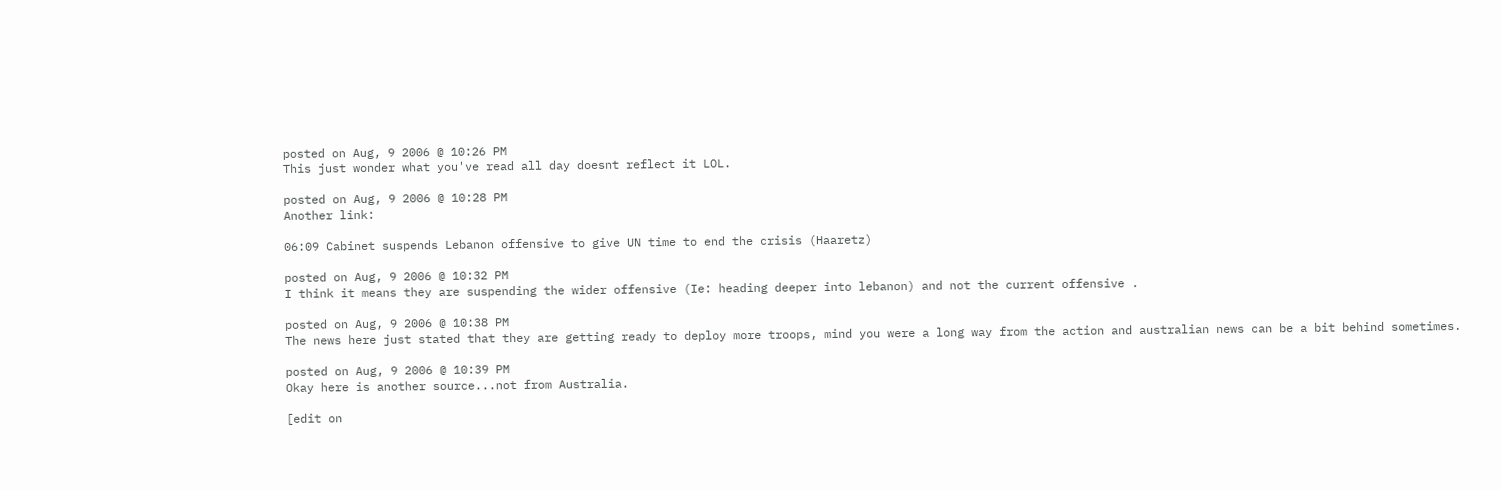posted on Aug, 9 2006 @ 10:26 PM
This just wonder what you've read all day doesnt reflect it LOL.

posted on Aug, 9 2006 @ 10:28 PM
Another link:

06:09 Cabinet suspends Lebanon offensive to give UN time to end the crisis (Haaretz)

posted on Aug, 9 2006 @ 10:32 PM
I think it means they are suspending the wider offensive (Ie: heading deeper into lebanon) and not the current offensive .

posted on Aug, 9 2006 @ 10:38 PM
The news here just stated that they are getting ready to deploy more troops, mind you were a long way from the action and australian news can be a bit behind sometimes.

posted on Aug, 9 2006 @ 10:39 PM
Okay here is another source...not from Australia.

[edit on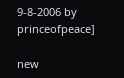9-8-2006 by princeofpeace]

new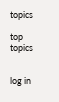topics

top topics


log in